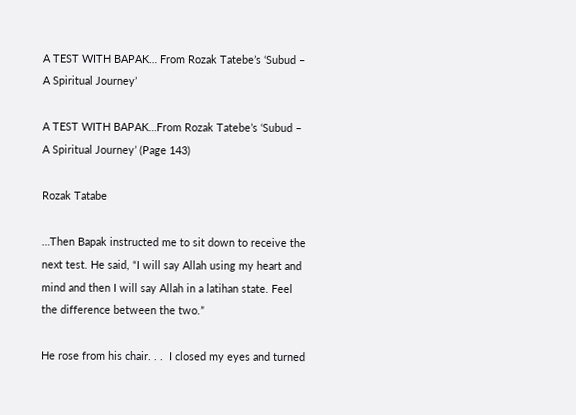A TEST WITH BAPAK… From Rozak Tatebe’s ‘Subud – A Spiritual Journey’

A TEST WITH BAPAK…From Rozak Tatebe’s ‘Subud – A Spiritual Journey’ (Page 143)

Rozak Tatabe

…Then Bapak instructed me to sit down to receive the next test. He said, “I will say Allah using my heart and mind and then I will say Allah in a latihan state. Feel the difference between the two.”

He rose from his chair. . .  I closed my eyes and turned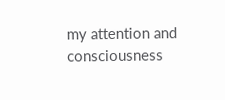my attention and consciousness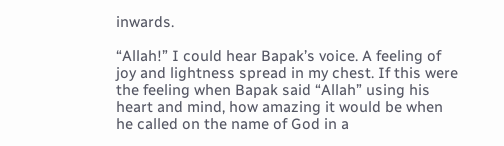inwards.

“Allah!” I could hear Bapak’s voice. A feeling of joy and lightness spread in my chest. If this were the feeling when Bapak said “Allah” using his heart and mind, how amazing it would be when he called on the name of God in a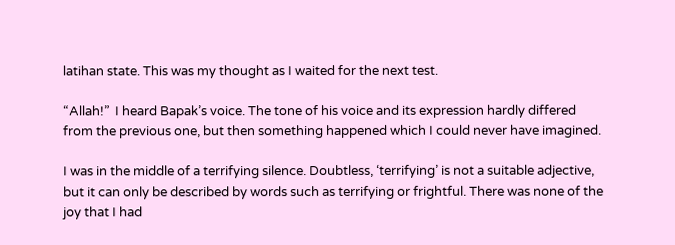latihan state. This was my thought as I waited for the next test.

“Allah!”  I heard Bapak’s voice. The tone of his voice and its expression hardly differed from the previous one, but then something happened which I could never have imagined.

I was in the middle of a terrifying silence. Doubtless, ‘terrifying’ is not a suitable adjective, but it can only be described by words such as terrifying or frightful. There was none of the joy that I had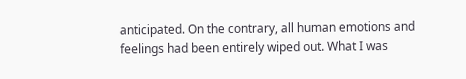anticipated. On the contrary, all human emotions and feelings had been entirely wiped out. What I was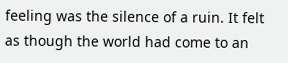feeling was the silence of a ruin. It felt as though the world had come to an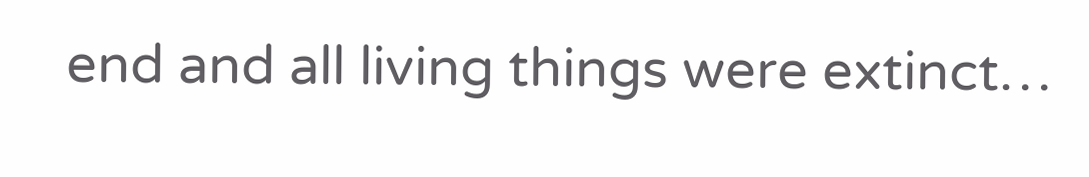end and all living things were extinct…